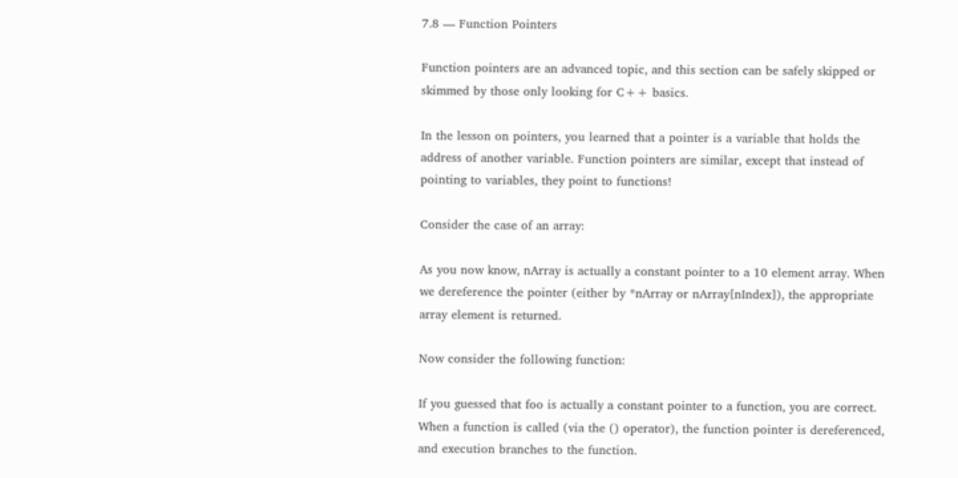7.8 — Function Pointers

Function pointers are an advanced topic, and this section can be safely skipped or skimmed by those only looking for C++ basics.

In the lesson on pointers, you learned that a pointer is a variable that holds the address of another variable. Function pointers are similar, except that instead of pointing to variables, they point to functions!

Consider the case of an array:

As you now know, nArray is actually a constant pointer to a 10 element array. When we dereference the pointer (either by *nArray or nArray[nIndex]), the appropriate array element is returned.

Now consider the following function:

If you guessed that foo is actually a constant pointer to a function, you are correct. When a function is called (via the () operator), the function pointer is dereferenced, and execution branches to the function.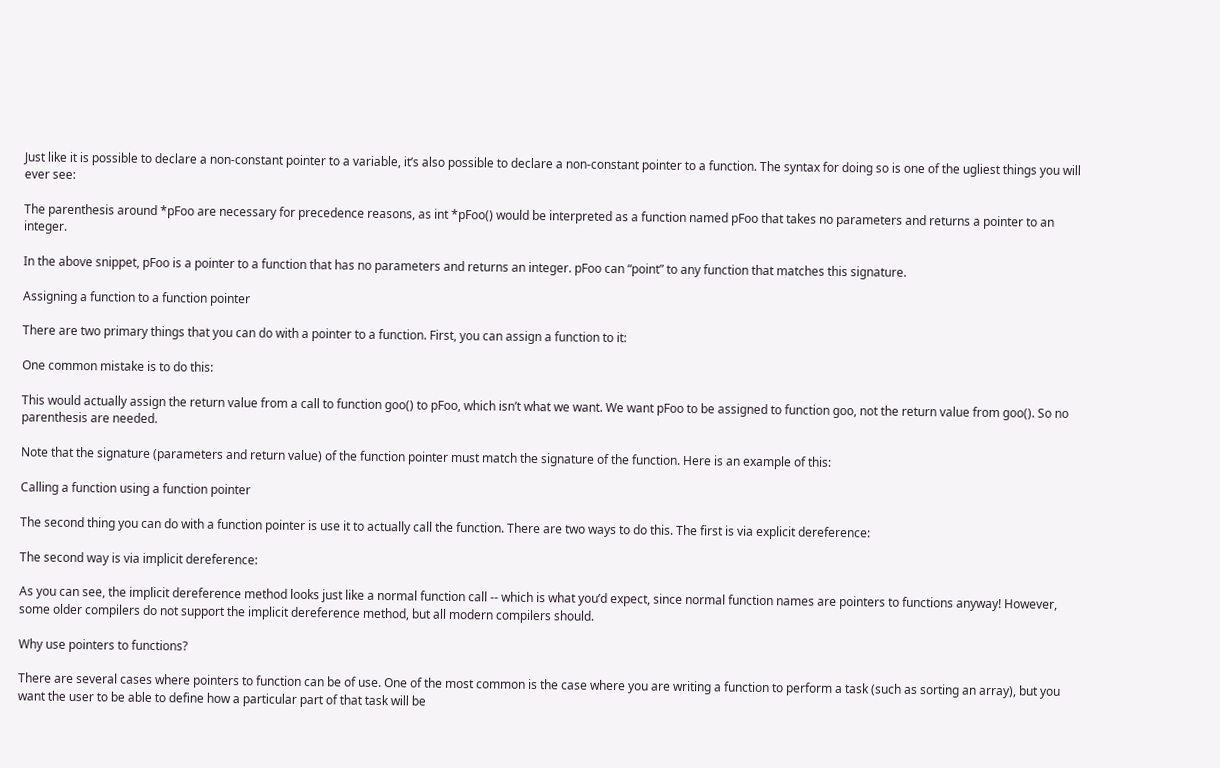Just like it is possible to declare a non-constant pointer to a variable, it’s also possible to declare a non-constant pointer to a function. The syntax for doing so is one of the ugliest things you will ever see:

The parenthesis around *pFoo are necessary for precedence reasons, as int *pFoo() would be interpreted as a function named pFoo that takes no parameters and returns a pointer to an integer.

In the above snippet, pFoo is a pointer to a function that has no parameters and returns an integer. pFoo can “point” to any function that matches this signature.

Assigning a function to a function pointer

There are two primary things that you can do with a pointer to a function. First, you can assign a function to it:

One common mistake is to do this:

This would actually assign the return value from a call to function goo() to pFoo, which isn’t what we want. We want pFoo to be assigned to function goo, not the return value from goo(). So no parenthesis are needed.

Note that the signature (parameters and return value) of the function pointer must match the signature of the function. Here is an example of this:

Calling a function using a function pointer

The second thing you can do with a function pointer is use it to actually call the function. There are two ways to do this. The first is via explicit dereference:

The second way is via implicit dereference:

As you can see, the implicit dereference method looks just like a normal function call -- which is what you’d expect, since normal function names are pointers to functions anyway! However, some older compilers do not support the implicit dereference method, but all modern compilers should.

Why use pointers to functions?

There are several cases where pointers to function can be of use. One of the most common is the case where you are writing a function to perform a task (such as sorting an array), but you want the user to be able to define how a particular part of that task will be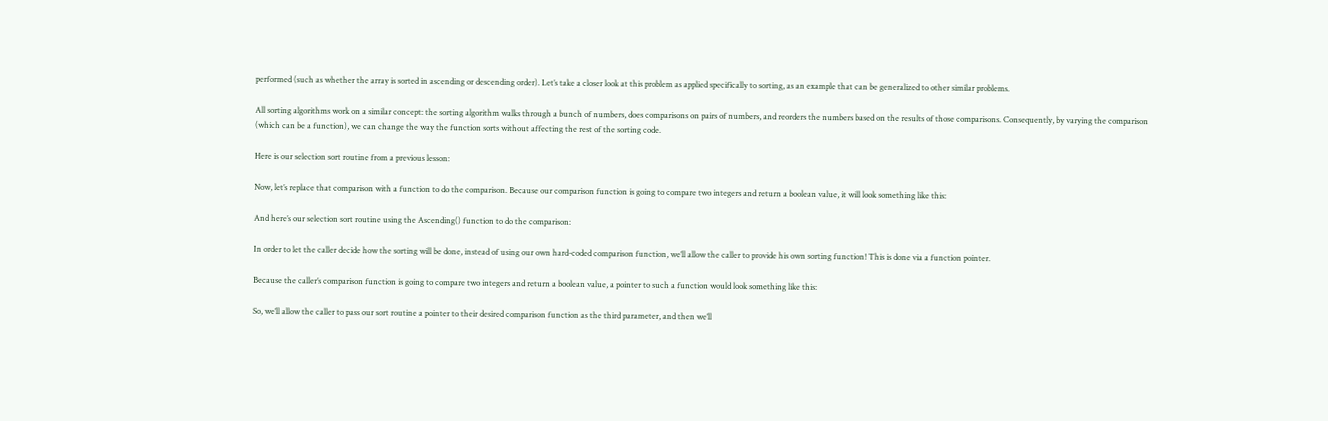performed (such as whether the array is sorted in ascending or descending order). Let’s take a closer look at this problem as applied specifically to sorting, as an example that can be generalized to other similar problems.

All sorting algorithms work on a similar concept: the sorting algorithm walks through a bunch of numbers, does comparisons on pairs of numbers, and reorders the numbers based on the results of those comparisons. Consequently, by varying the comparison (which can be a function), we can change the way the function sorts without affecting the rest of the sorting code.

Here is our selection sort routine from a previous lesson:

Now, let’s replace that comparison with a function to do the comparison. Because our comparison function is going to compare two integers and return a boolean value, it will look something like this:

And here’s our selection sort routine using the Ascending() function to do the comparison:

In order to let the caller decide how the sorting will be done, instead of using our own hard-coded comparison function, we’ll allow the caller to provide his own sorting function! This is done via a function pointer.

Because the caller’s comparison function is going to compare two integers and return a boolean value, a pointer to such a function would look something like this:

So, we’ll allow the caller to pass our sort routine a pointer to their desired comparison function as the third parameter, and then we’ll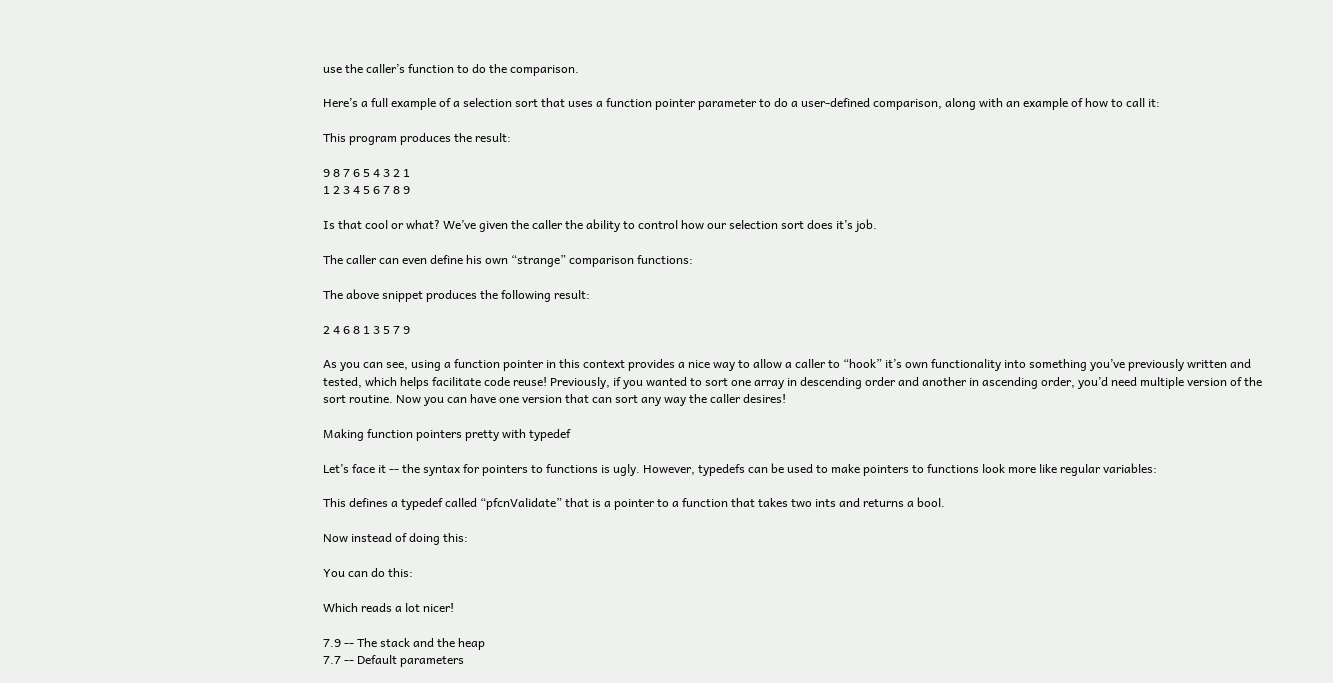use the caller’s function to do the comparison.

Here’s a full example of a selection sort that uses a function pointer parameter to do a user-defined comparison, along with an example of how to call it:

This program produces the result:

9 8 7 6 5 4 3 2 1
1 2 3 4 5 6 7 8 9

Is that cool or what? We’ve given the caller the ability to control how our selection sort does it’s job.

The caller can even define his own “strange” comparison functions:

The above snippet produces the following result:

2 4 6 8 1 3 5 7 9

As you can see, using a function pointer in this context provides a nice way to allow a caller to “hook” it’s own functionality into something you’ve previously written and tested, which helps facilitate code reuse! Previously, if you wanted to sort one array in descending order and another in ascending order, you’d need multiple version of the sort routine. Now you can have one version that can sort any way the caller desires!

Making function pointers pretty with typedef

Let’s face it -- the syntax for pointers to functions is ugly. However, typedefs can be used to make pointers to functions look more like regular variables:

This defines a typedef called “pfcnValidate” that is a pointer to a function that takes two ints and returns a bool.

Now instead of doing this:

You can do this:

Which reads a lot nicer!

7.9 -- The stack and the heap
7.7 -- Default parameters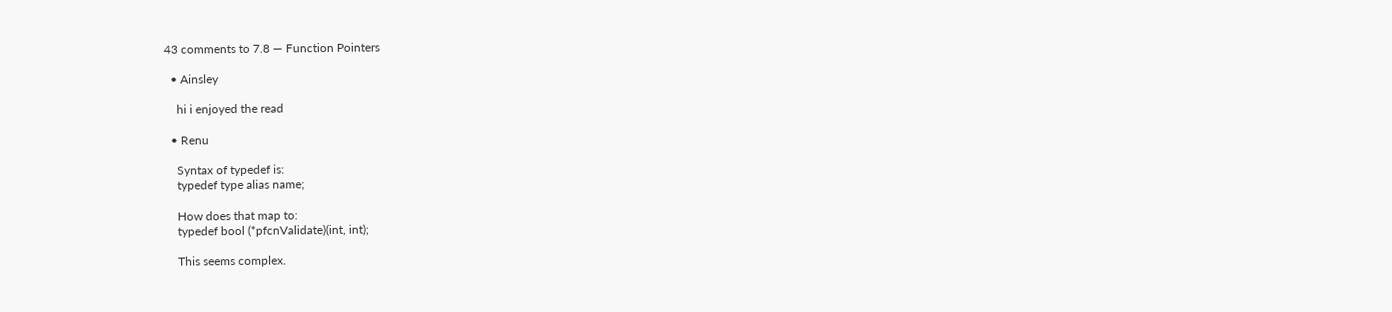43 comments to 7.8 — Function Pointers

  • Ainsley

    hi i enjoyed the read

  • Renu

    Syntax of typedef is:
    typedef type alias name;

    How does that map to:
    typedef bool (*pfcnValidate)(int, int);

    This seems complex.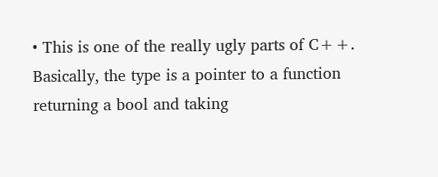• This is one of the really ugly parts of C++. Basically, the type is a pointer to a function returning a bool and taking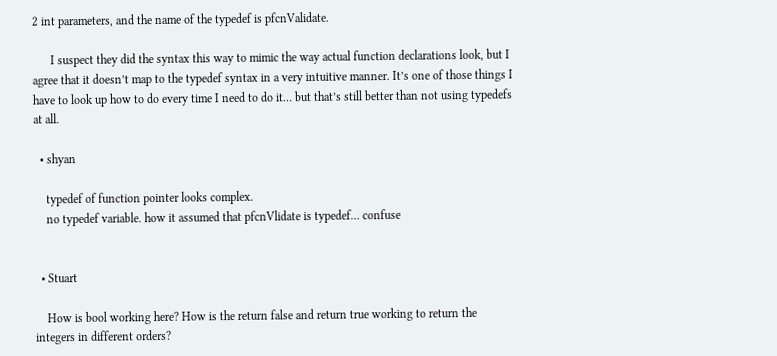2 int parameters, and the name of the typedef is pfcnValidate.

      I suspect they did the syntax this way to mimic the way actual function declarations look, but I agree that it doesn’t map to the typedef syntax in a very intuitive manner. It’s one of those things I have to look up how to do every time I need to do it… but that’s still better than not using typedefs at all.

  • shyan

    typedef of function pointer looks complex.
    no typedef variable. how it assumed that pfcnVlidate is typedef… confuse


  • Stuart

    How is bool working here? How is the return false and return true working to return the integers in different orders?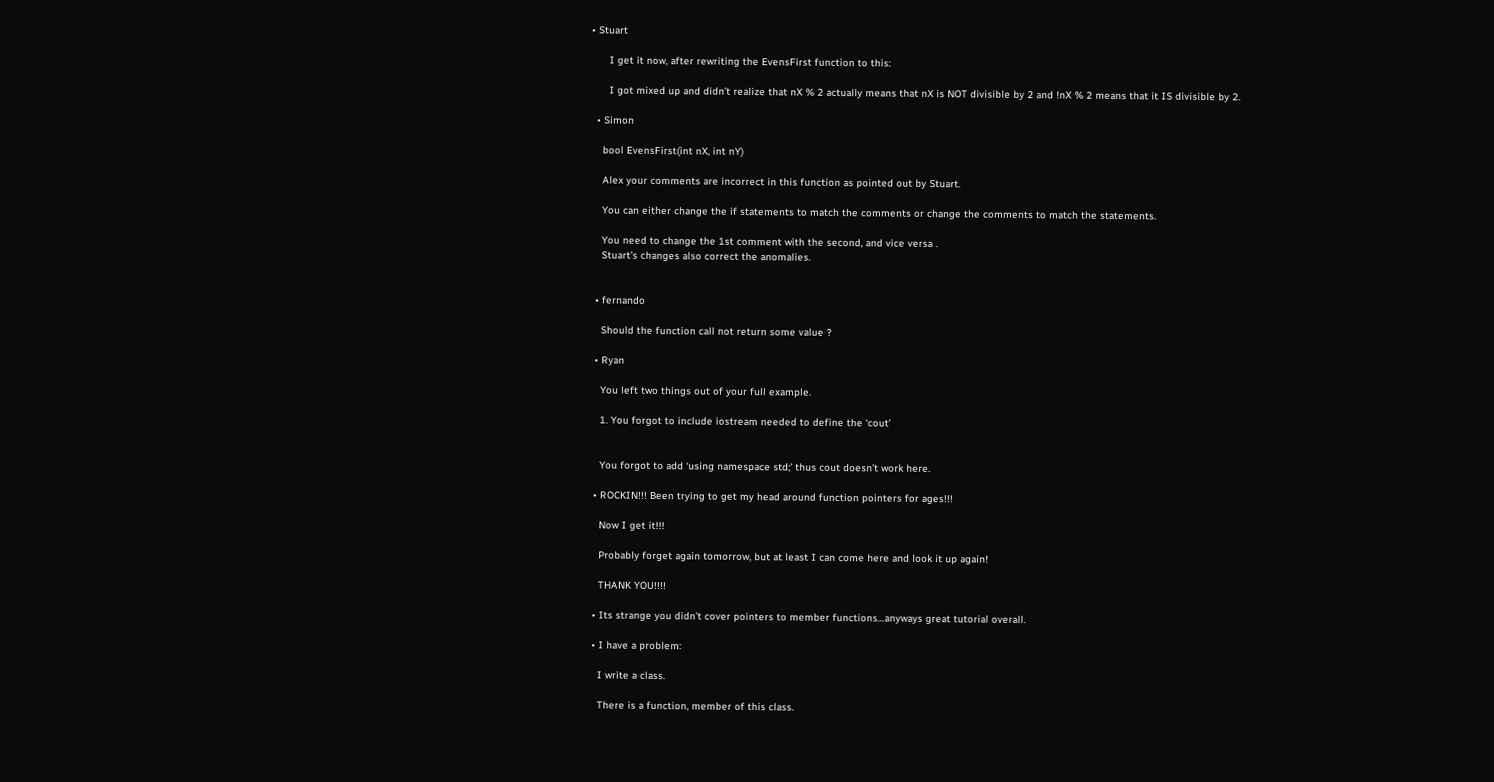• Stuart

      I get it now, after rewriting the EvensFirst function to this:

      I got mixed up and didn’t realize that nX % 2 actually means that nX is NOT divisible by 2 and !nX % 2 means that it IS divisible by 2.

  • Simon

    bool EvensFirst(int nX, int nY)

    Alex your comments are incorrect in this function as pointed out by Stuart.

    You can either change the if statements to match the comments or change the comments to match the statements.

    You need to change the 1st comment with the second, and vice versa .
    Stuart’s changes also correct the anomalies.


  • fernando

    Should the function call not return some value ?

  • Ryan

    You left two things out of your full example.

    1. You forgot to include iostream needed to define the ‘cout’


    You forgot to add ‘using namespace std;’ thus cout doesn’t work here.

  • ROCKIN!!! Been trying to get my head around function pointers for ages!!!

    Now I get it!!!

    Probably forget again tomorrow, but at least I can come here and look it up again!

    THANK YOU!!!!

  • Its strange you didn’t cover pointers to member functions…anyways great tutorial overall.

  • I have a problem:

    I write a class.

    There is a function, member of this class.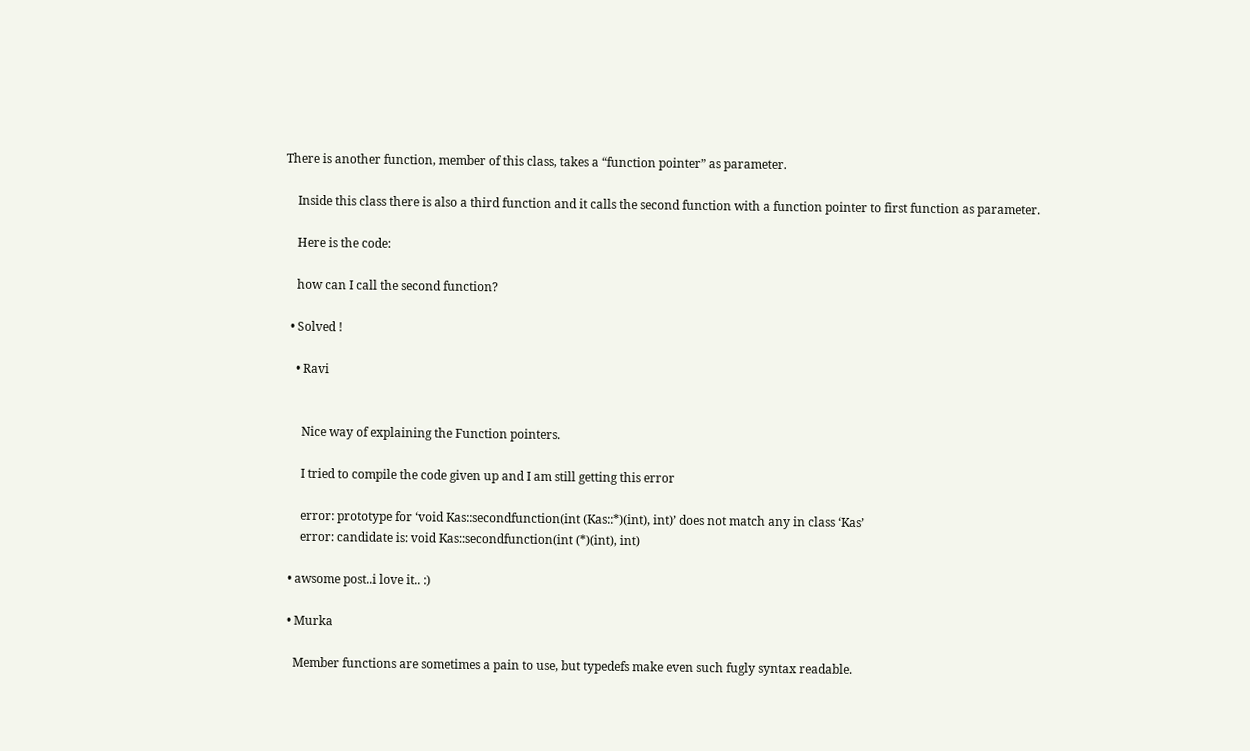There is another function, member of this class, takes a “function pointer” as parameter.

    Inside this class there is also a third function and it calls the second function with a function pointer to first function as parameter.

    Here is the code:

    how can I call the second function?

  • Solved !

    • Ravi


      Nice way of explaining the Function pointers.

      I tried to compile the code given up and I am still getting this error

      error: prototype for ‘void Kas::secondfunction(int (Kas::*)(int), int)’ does not match any in class ‘Kas’
      error: candidate is: void Kas::secondfunction(int (*)(int), int)

  • awsome post..i love it.. :)

  • Murka

    Member functions are sometimes a pain to use, but typedefs make even such fugly syntax readable.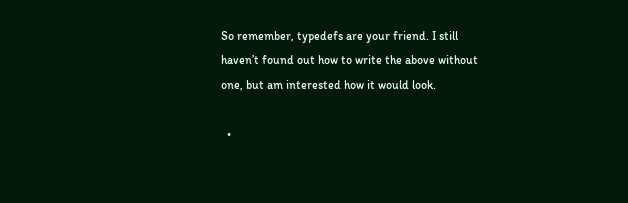So remember, typedefs are your friend. I still haven’t found out how to write the above without one, but am interested how it would look.

  •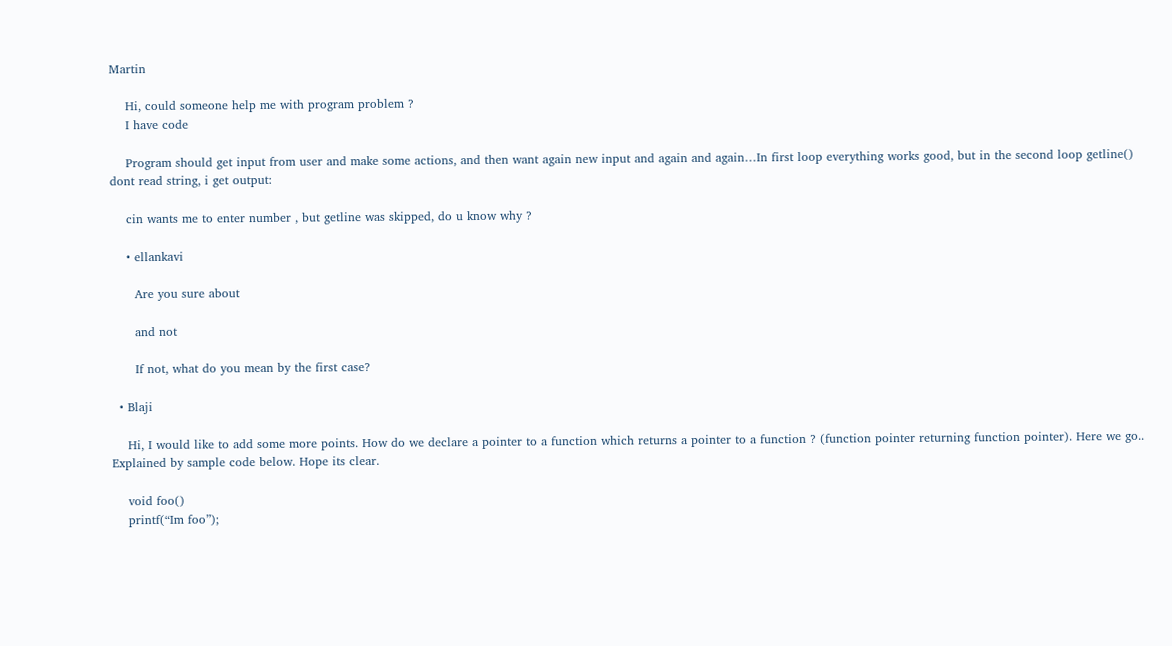Martin

    Hi, could someone help me with program problem ?
    I have code

    Program should get input from user and make some actions, and then want again new input and again and again…In first loop everything works good, but in the second loop getline() dont read string, i get output:

    cin wants me to enter number , but getline was skipped, do u know why ?

    • ellankavi

      Are you sure about

      and not

      If not, what do you mean by the first case?

  • Blaji

    Hi, I would like to add some more points. How do we declare a pointer to a function which returns a pointer to a function ? (function pointer returning function pointer). Here we go.. Explained by sample code below. Hope its clear.

    void foo()
    printf(“Im foo”);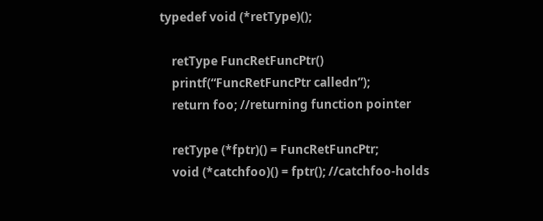typedef void (*retType)();

    retType FuncRetFuncPtr()
    printf(“FuncRetFuncPtr calledn”);
    return foo; //returning function pointer

    retType (*fptr)() = FuncRetFuncPtr;
    void (*catchfoo)() = fptr(); //catchfoo-holds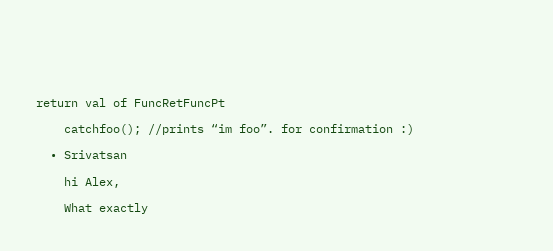return val of FuncRetFuncPt

    catchfoo(); //prints “im foo”. for confirmation :)

  • Srivatsan

    hi Alex,

    What exactly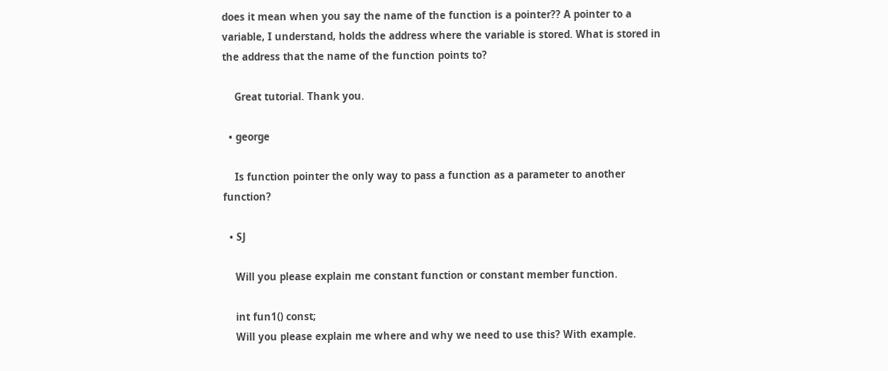does it mean when you say the name of the function is a pointer?? A pointer to a variable, I understand, holds the address where the variable is stored. What is stored in the address that the name of the function points to?

    Great tutorial. Thank you.

  • george

    Is function pointer the only way to pass a function as a parameter to another function?

  • SJ

    Will you please explain me constant function or constant member function.

    int fun1() const;
    Will you please explain me where and why we need to use this? With example.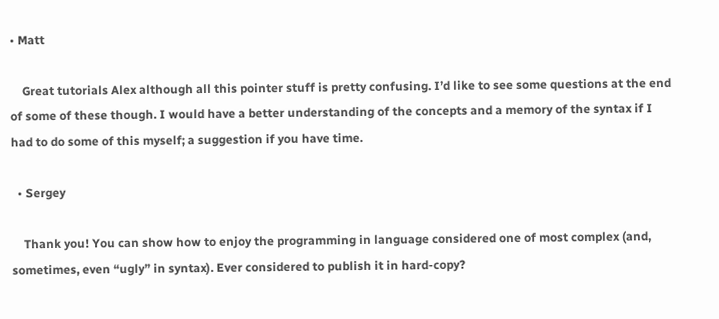• Matt

    Great tutorials Alex although all this pointer stuff is pretty confusing. I’d like to see some questions at the end of some of these though. I would have a better understanding of the concepts and a memory of the syntax if I had to do some of this myself; a suggestion if you have time.

  • Sergey

    Thank you! You can show how to enjoy the programming in language considered one of most complex (and, sometimes, even “ugly” in syntax). Ever considered to publish it in hard-copy?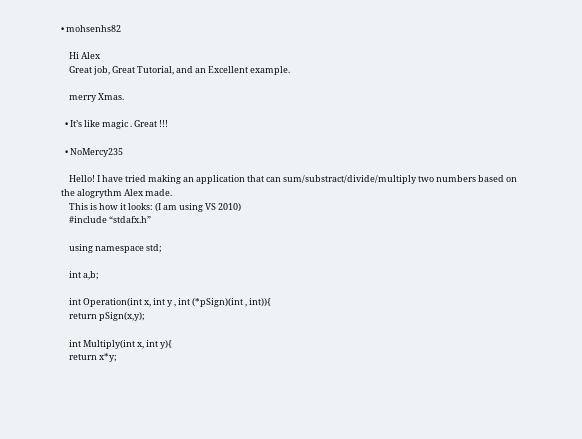• mohsenhs82

    Hi Alex
    Great job, Great Tutorial, and an Excellent example.

    merry Xmas.

  • It’s like magic . Great !!!

  • NoMercy235

    Hello! I have tried making an application that can sum/substract/divide/multiply two numbers based on the alogrythm Alex made.
    This is how it looks: (I am using VS 2010)
    #include “stdafx.h”

    using namespace std;

    int a,b;

    int Operation(int x, int y , int (*pSign)(int , int)){
    return pSign(x,y);

    int Multiply(int x, int y){
    return x*y;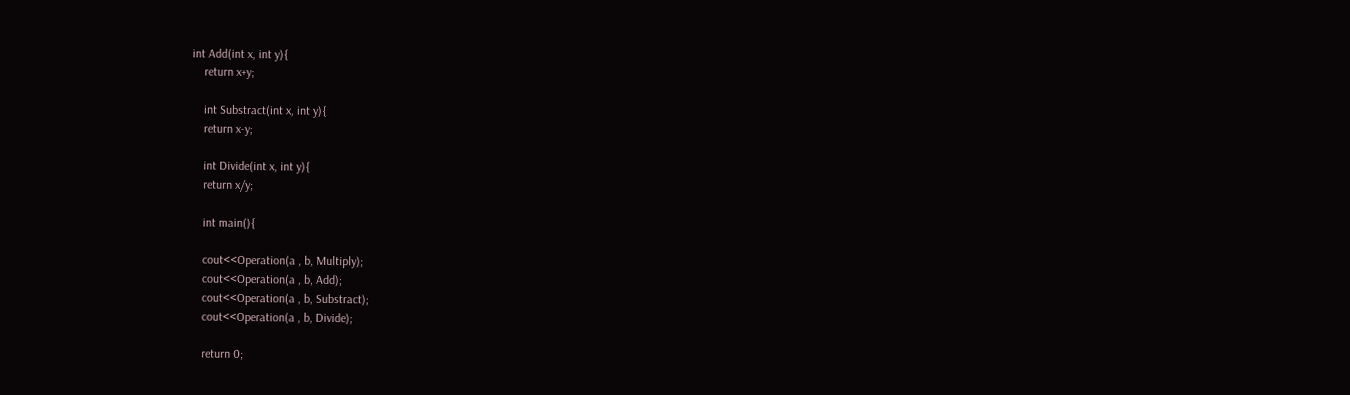int Add(int x, int y){
    return x+y;

    int Substract(int x, int y){
    return x-y;

    int Divide(int x, int y){
    return x/y;

    int main(){

    cout<<Operation(a , b, Multiply);
    cout<<Operation(a , b, Add);
    cout<<Operation(a , b, Substract);
    cout<<Operation(a , b, Divide);

    return 0;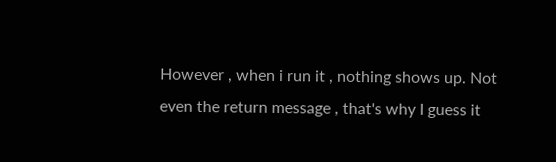However , when i run it , nothing shows up. Not even the return message , that's why I guess it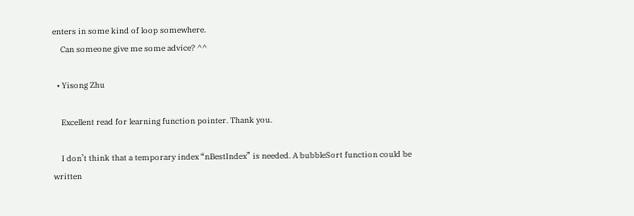enters in some kind of loop somewhere.
    Can someone give me some advice? ^^

  • Yisong Zhu

    Excellent read for learning function pointer. Thank you.

    I don’t think that a temporary index “nBestIndex” is needed. A bubbleSort function could be written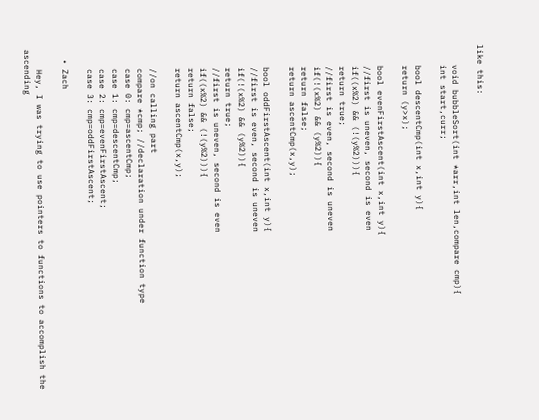like this:

    void bubbleSort(int *arr,int len,compare cmp){
    int start,curr;

    bool descentCmp(int x,int y){
    return (y>x);

    bool evenFirstAscent(int x,int y){
    //first is uneven, second is even
    if((x%2) && (!(y%2))){
    return true;
    //first is even, second is uneven
    if(!(x%2) && (y%2)){
    return false;
    return ascentCmp(x,y);

    bool oddFirstAscent(int x,int y){
    //first is even, second is uneven
    if(!(x%2) && (y%2)){
    return true;
    //first is uneven, second is even
    if((x%2) && (!(y%2))){
    return false;
    return ascentCmp(x,y);

    //on calling part
    compare *cmp; //declaration under function type
    case 0: cmp=ascentCmp;
    case 1: cmp=descentCmp;
    case 2: cmp=evenFirstAscent;
    case 3: cmp=oddFirstAscent;

  • Zach

    Hey, I was trying to use pointers to functions to accomplish the ascending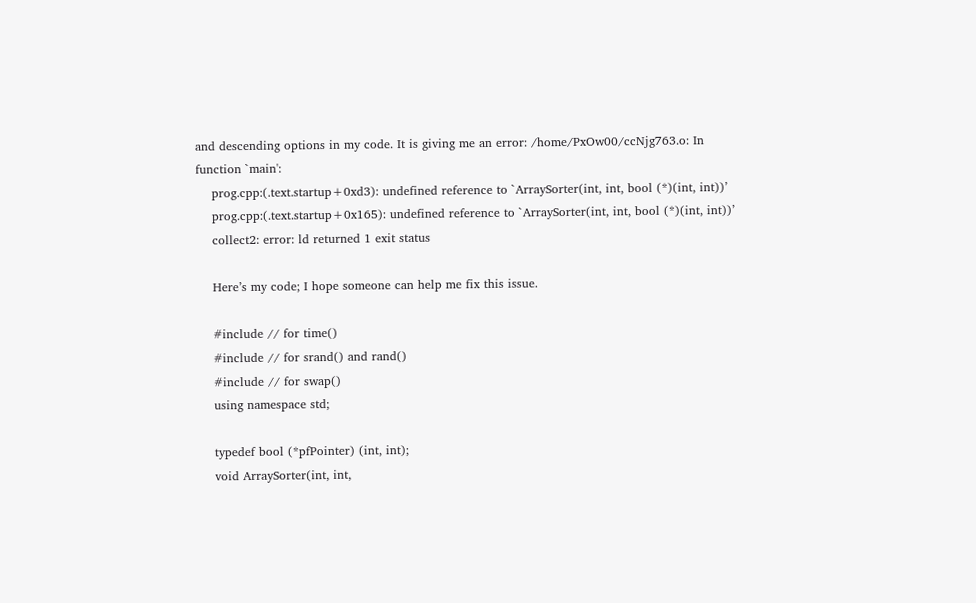and descending options in my code. It is giving me an error: /home/PxOw00/ccNjg763.o: In function `main':
    prog.cpp:(.text.startup+0xd3): undefined reference to `ArraySorter(int, int, bool (*)(int, int))’
    prog.cpp:(.text.startup+0x165): undefined reference to `ArraySorter(int, int, bool (*)(int, int))’
    collect2: error: ld returned 1 exit status

    Here’s my code; I hope someone can help me fix this issue.

    #include // for time()
    #include // for srand() and rand()
    #include // for swap()
    using namespace std;

    typedef bool (*pfPointer) (int, int);
    void ArraySorter(int, int,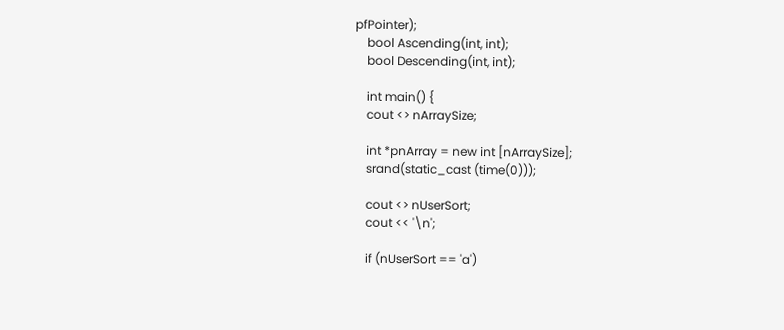pfPointer);
    bool Ascending(int, int);
    bool Descending(int, int);

    int main() {
    cout <> nArraySize;

    int *pnArray = new int [nArraySize];
    srand(static_cast (time(0)));

    cout <> nUserSort;
    cout << '\n';

    if (nUserSort == 'a')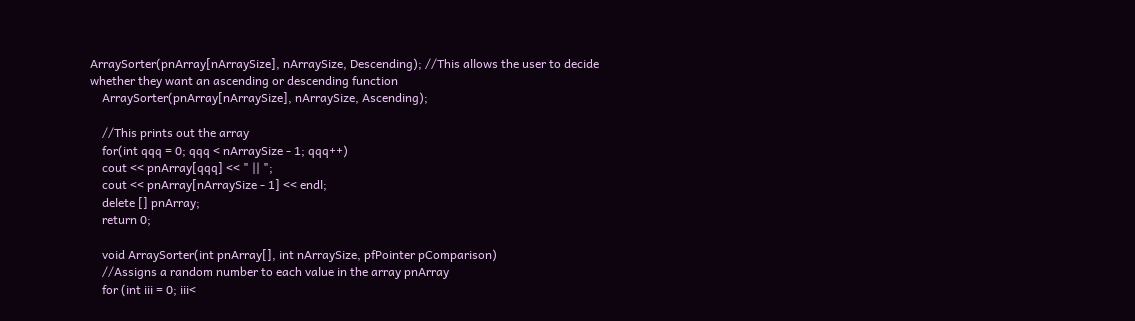ArraySorter(pnArray[nArraySize], nArraySize, Descending); //This allows the user to decide whether they want an ascending or descending function
    ArraySorter(pnArray[nArraySize], nArraySize, Ascending);

    //This prints out the array
    for(int qqq = 0; qqq < nArraySize - 1; qqq++)
    cout << pnArray[qqq] << " || ";
    cout << pnArray[nArraySize - 1] << endl;
    delete [] pnArray;
    return 0;

    void ArraySorter(int pnArray[], int nArraySize, pfPointer pComparison)
    //Assigns a random number to each value in the array pnArray
    for (int iii = 0; iii<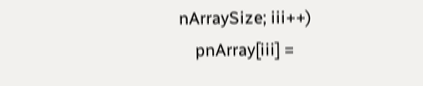nArraySize; iii++)
    pnArray[iii] =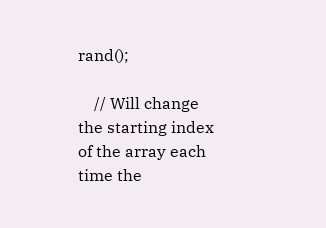rand();

    // Will change the starting index of the array each time the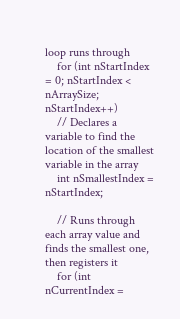loop runs through
    for (int nStartIndex = 0; nStartIndex < nArraySize; nStartIndex++)
    // Declares a variable to find the location of the smallest variable in the array
    int nSmallestIndex = nStartIndex;

    // Runs through each array value and finds the smallest one, then registers it
    for (int nCurrentIndex =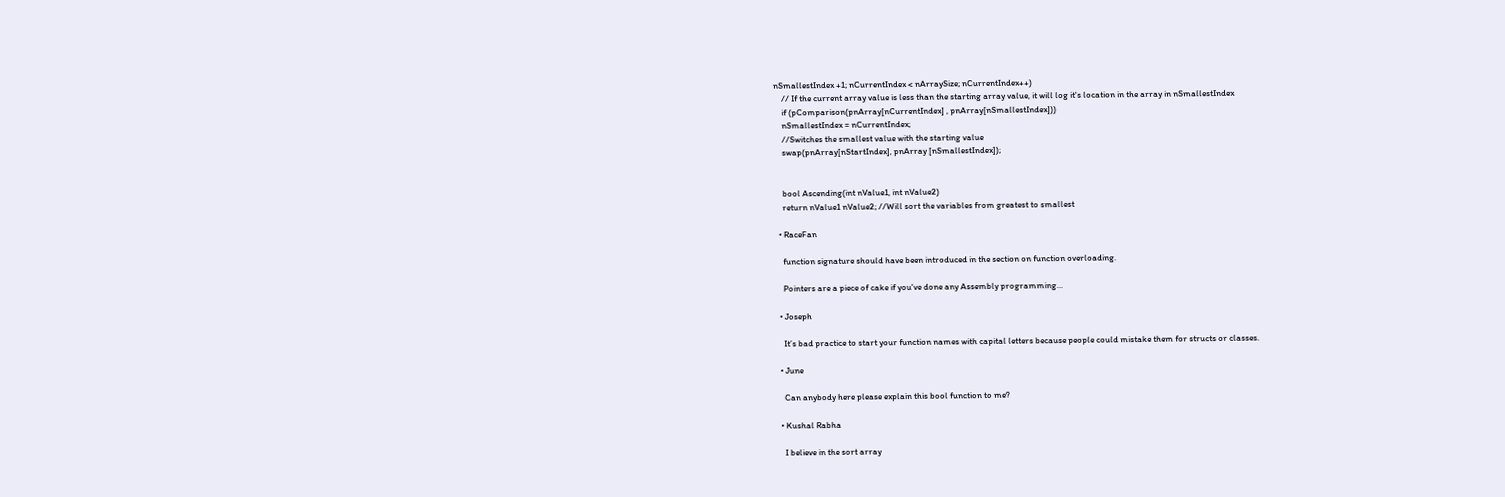nSmallestIndex +1; nCurrentIndex < nArraySize; nCurrentIndex++)
    // If the current array value is less than the starting array value, it will log it's location in the array in nSmallestIndex
    if (pComparison(pnArray[nCurrentIndex] , pnArray[nSmallestIndex]))
    nSmallestIndex = nCurrentIndex;
    //Switches the smallest value with the starting value
    swap(pnArray[nStartIndex], pnArray [nSmallestIndex]);


    bool Ascending(int nValue1, int nValue2)
    return nValue1 nValue2; //Will sort the variables from greatest to smallest

  • RaceFan

    function signature should have been introduced in the section on function overloading.

    Pointers are a piece of cake if you've done any Assembly programming…

  • Joseph

    It’s bad practice to start your function names with capital letters because people could mistake them for structs or classes.

  • June

    Can anybody here please explain this bool function to me?

  • Kushal Rabha

    I believe in the sort array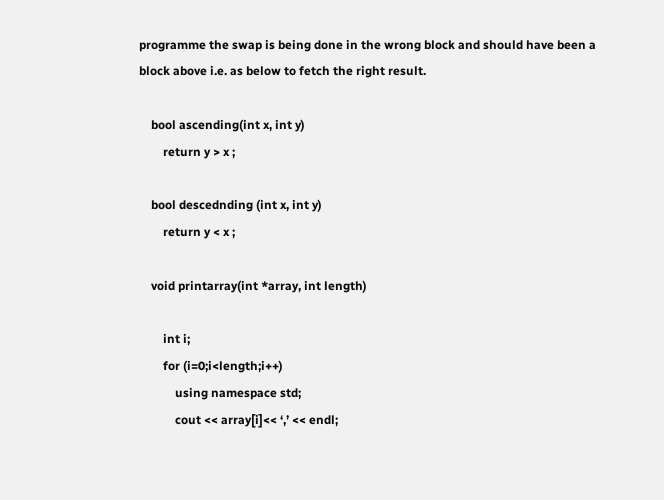programme the swap is being done in the wrong block and should have been a block above i.e. as below to fetch the right result.

    bool ascending(int x, int y)
        return y > x ;

    bool descednding (int x, int y)
        return y < x ;

    void printarray(int *array, int length)

        int i;
        for (i=0;i<length;i++)
            using namespace std;
            cout << array[i]<< ‘,’ << endl;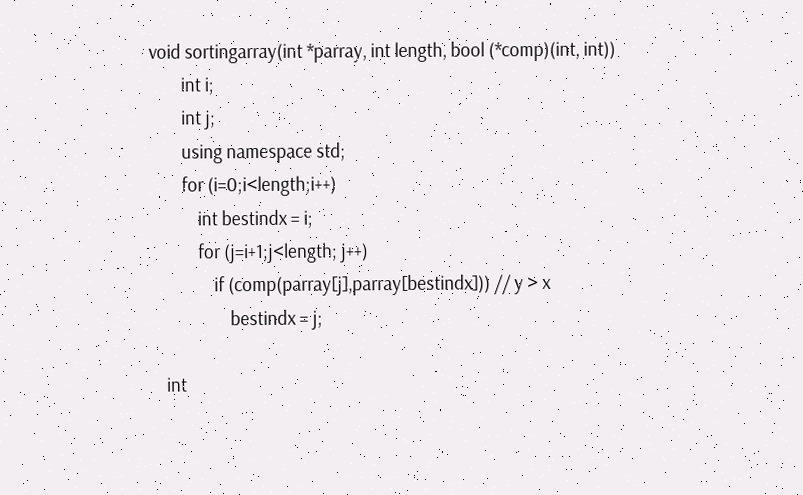void sortingarray(int *parray, int length, bool (*comp)(int, int))
        int i;
        int j;
        using namespace std;
        for (i=0;i<length;i++)
            int bestindx = i;
            for (j=i+1;j<length; j++)
                if (comp(parray[j],parray[bestindx])) // y > x
                    bestindx = j;

    int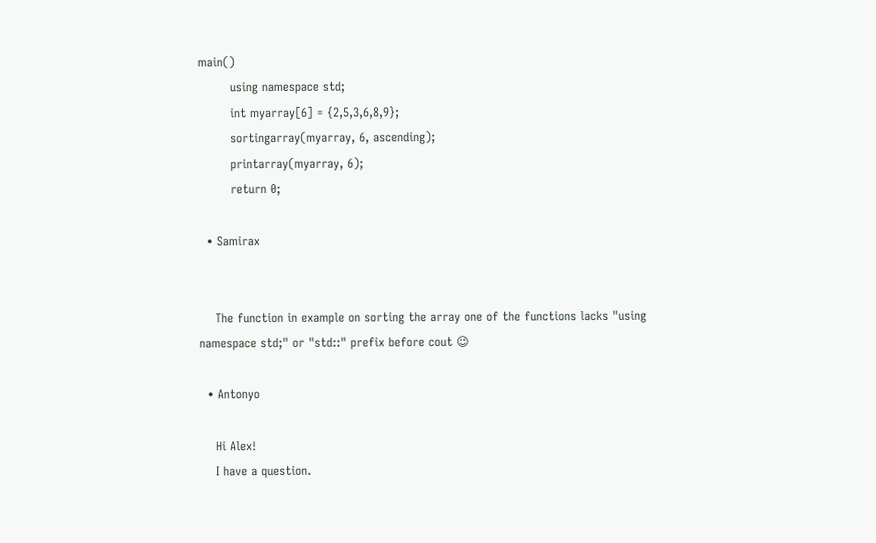main()
        using namespace std;
        int myarray[6] = {2,5,3,6,8,9};
        sortingarray(myarray, 6, ascending);
        printarray(myarray, 6);
        return 0;

  • Samirax


    The function in example on sorting the array one of the functions lacks "using namespace std;" or "std::" prefix before cout 😉

  • Antonyo

    Hi Alex!
    I have a question.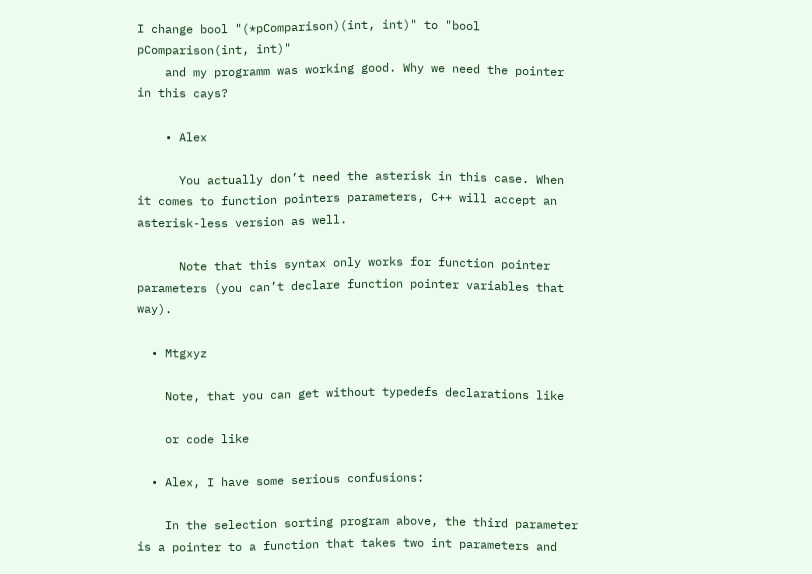I change bool "(*pComparison)(int, int)" to "bool pComparison(int, int)"
    and my programm was working good. Why we need the pointer in this cays?

    • Alex

      You actually don’t need the asterisk in this case. When it comes to function pointers parameters, C++ will accept an asterisk-less version as well.

      Note that this syntax only works for function pointer parameters (you can’t declare function pointer variables that way).

  • Mtgxyz

    Note, that you can get without typedefs declarations like

    or code like

  • Alex, I have some serious confusions:

    In the selection sorting program above, the third parameter is a pointer to a function that takes two int parameters and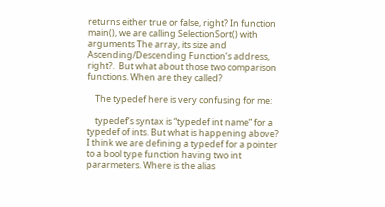returns either true or false, right? In function main(), we are calling SelectionSort() with arguments The array, its size and Ascending/Descending Function’s address, right?.  But what about those two comparison functions. When are they called?

    The typedef here is very confusing for me:

    typedef’s syntax is “typedef int name” for a typedef of ints. But what is happening above? I think we are defining a typedef for a pointer to a bool type function having two int pararmeters. Where is the alias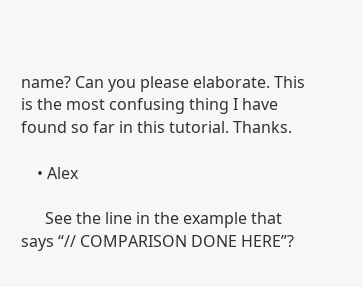name? Can you please elaborate. This is the most confusing thing I have found so far in this tutorial. Thanks.

    • Alex

      See the line in the example that says “// COMPARISON DONE HERE”?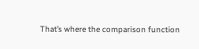That’s where the comparison function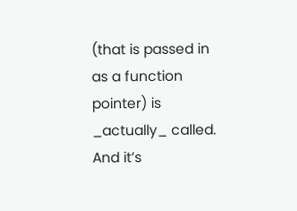(that is passed in as a function pointer) is _actually_ called. And it’s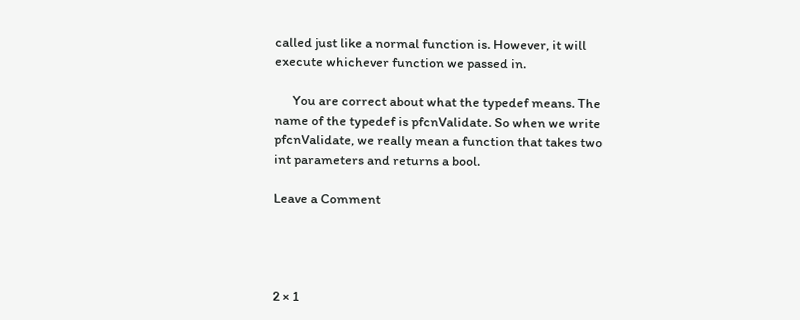called just like a normal function is. However, it will execute whichever function we passed in.

      You are correct about what the typedef means. The name of the typedef is pfcnValidate. So when we write pfcnValidate, we really mean a function that takes two int parameters and returns a bool.

Leave a Comment




2 × 1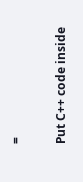=

Put C++ code inside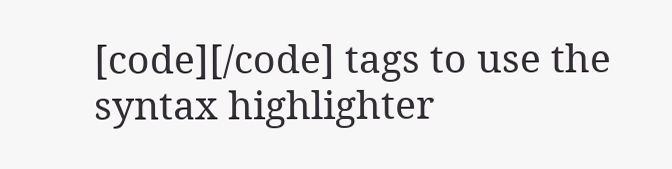[code][/code] tags to use the syntax highlighter